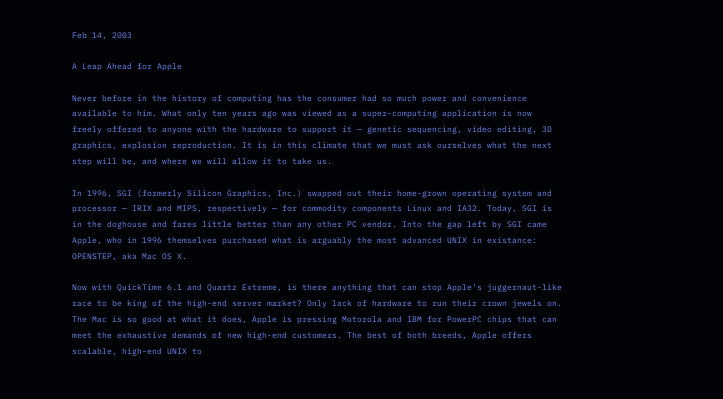Feb 14, 2003

A Leap Ahead for Apple

Never before in the history of computing has the consumer had so much power and convenience available to him. What only ten years ago was viewed as a super-computing application is now freely offered to anyone with the hardware to support it — genetic sequencing, video editing, 3D graphics, explosion reproduction. It is in this climate that we must ask ourselves what the next step will be, and where we will allow it to take us.

In 1996, SGI (formerly Silicon Graphics, Inc.) swapped out their home-grown operating system and processor — IRIX and MIPS, respectively — for commodity components Linux and IA32. Today, SGI is in the doghouse and fares little better than any other PC vendor. Into the gap left by SGI came Apple, who in 1996 themselves purchased what is arguably the most advanced UNIX in existance: OPENSTEP, aka Mac OS X.

Now with QuickTime 6.1 and Quartz Extreme, is there anything that can stop Apple's juggernaut-like race to be king of the high-end server market? Only lack of hardware to run their crown jewels on. The Mac is so good at what it does, Apple is pressing Motorola and IBM for PowerPC chips that can meet the exhaustive demands of new high-end customers. The best of both breeds, Apple offers scalable, high-end UNIX to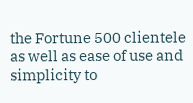the Fortune 500 clientele as well as ease of use and simplicity to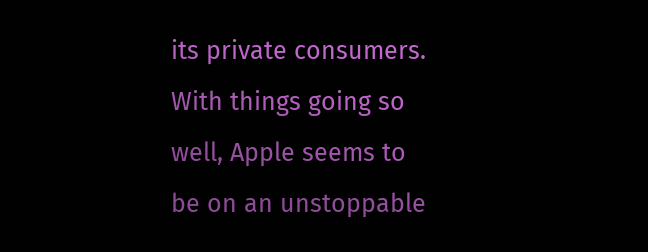its private consumers. With things going so well, Apple seems to be on an unstoppable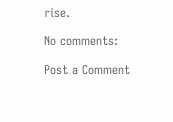rise.

No comments:

Post a Comment